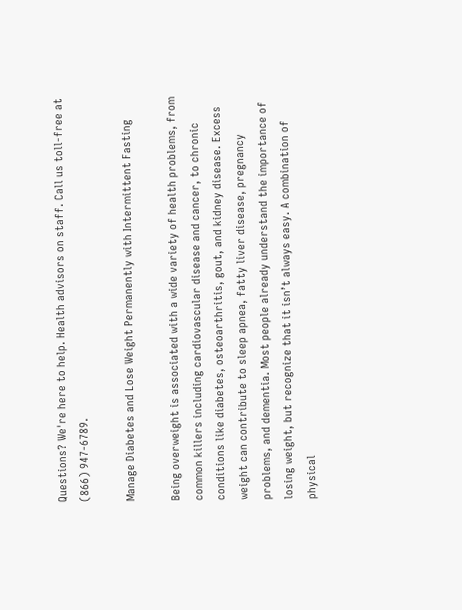Questions? We're here to help. Health advisors on staff. Call us toll-free at (866) 947-6789.

Manage Diabetes and Lose Weight Permanently with Intermittent Fasting

Being overweight is associated with a wide variety of health problems, from common killers including cardiovascular disease and cancer, to chronic conditions like diabetes, osteoarthritis, gout, and kidney disease. Excess weight can contribute to sleep apnea, fatty liver disease, pregnancy problems, and dementia. Most people already understand the importance of losing weight, but recognize that it isn’t always easy. A combination of physical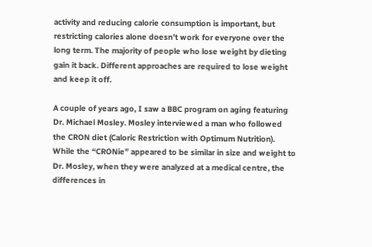activity and reducing calorie consumption is important, but restricting calories alone doesn’t work for everyone over the long term. The majority of people who lose weight by dieting gain it back. Different approaches are required to lose weight and keep it off.

A couple of years ago, I saw a BBC program on aging featuring Dr. Michael Mosley. Mosley interviewed a man who followed the CRON diet (Caloric Restriction with Optimum Nutrition). While the “CRONie” appeared to be similar in size and weight to Dr. Mosley, when they were analyzed at a medical centre, the differences in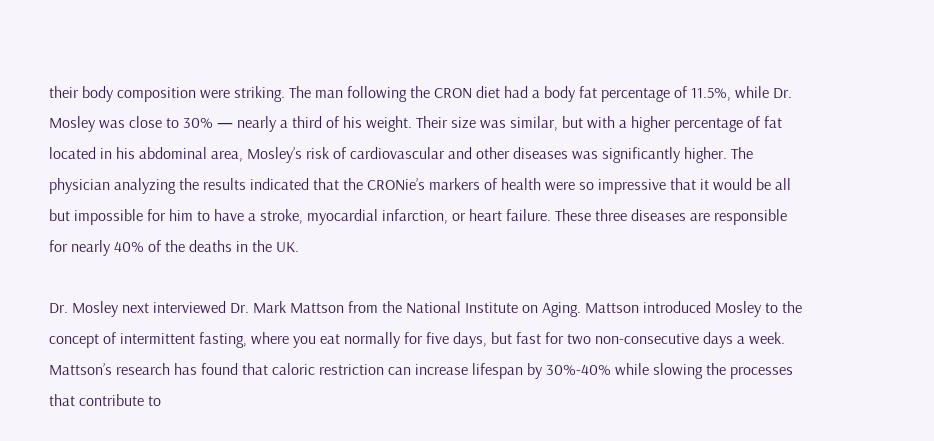their body composition were striking. The man following the CRON diet had a body fat percentage of 11.5%, while Dr. Mosley was close to 30% — nearly a third of his weight. Their size was similar, but with a higher percentage of fat located in his abdominal area, Mosley’s risk of cardiovascular and other diseases was significantly higher. The physician analyzing the results indicated that the CRONie’s markers of health were so impressive that it would be all but impossible for him to have a stroke, myocardial infarction, or heart failure. These three diseases are responsible for nearly 40% of the deaths in the UK.

Dr. Mosley next interviewed Dr. Mark Mattson from the National Institute on Aging. Mattson introduced Mosley to the concept of intermittent fasting, where you eat normally for five days, but fast for two non-consecutive days a week. Mattson’s research has found that caloric restriction can increase lifespan by 30%-40% while slowing the processes that contribute to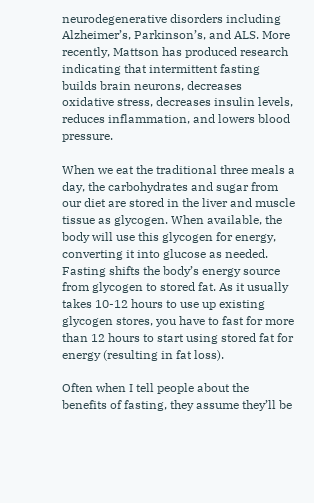neurodegenerative disorders including Alzheimer’s, Parkinson’s, and ALS. More recently, Mattson has produced research indicating that intermittent fasting builds brain neurons, decreases oxidative stress, decreases insulin levels, reduces inflammation, and lowers blood pressure.

When we eat the traditional three meals a day, the carbohydrates and sugar from our diet are stored in the liver and muscle tissue as glycogen. When available, the body will use this glycogen for energy, converting it into glucose as needed. Fasting shifts the body’s energy source from glycogen to stored fat. As it usually takes 10-12 hours to use up existing glycogen stores, you have to fast for more than 12 hours to start using stored fat for energy (resulting in fat loss).

Often when I tell people about the benefits of fasting, they assume they’ll be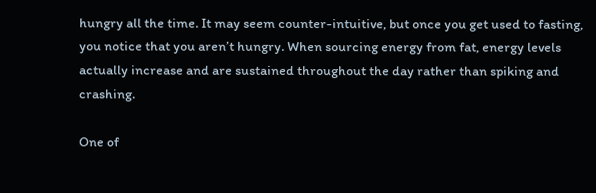hungry all the time. It may seem counter-intuitive, but once you get used to fasting, you notice that you aren’t hungry. When sourcing energy from fat, energy levels actually increase and are sustained throughout the day rather than spiking and crashing.

One of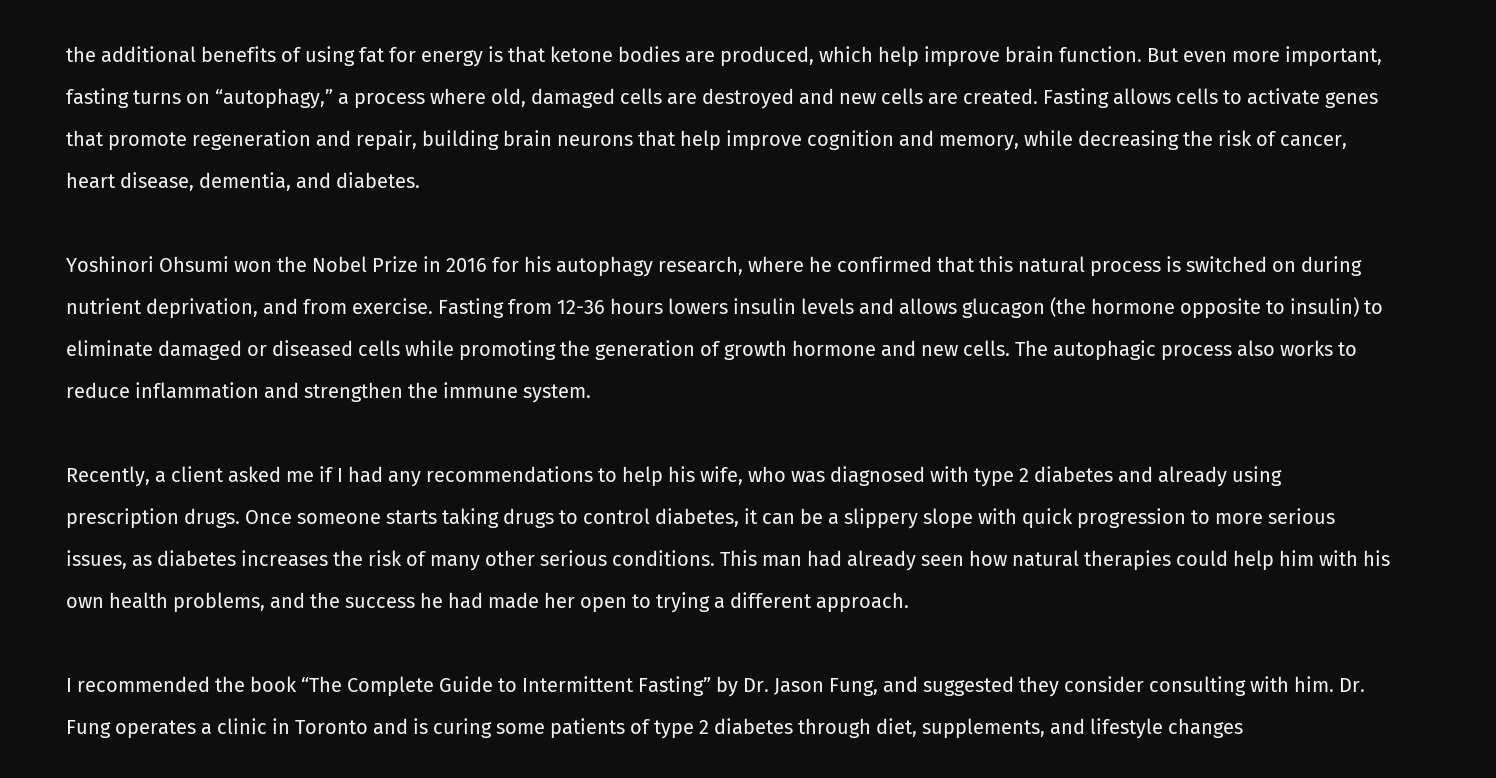the additional benefits of using fat for energy is that ketone bodies are produced, which help improve brain function. But even more important, fasting turns on “autophagy,” a process where old, damaged cells are destroyed and new cells are created. Fasting allows cells to activate genes that promote regeneration and repair, building brain neurons that help improve cognition and memory, while decreasing the risk of cancer, heart disease, dementia, and diabetes.

Yoshinori Ohsumi won the Nobel Prize in 2016 for his autophagy research, where he confirmed that this natural process is switched on during nutrient deprivation, and from exercise. Fasting from 12-36 hours lowers insulin levels and allows glucagon (the hormone opposite to insulin) to eliminate damaged or diseased cells while promoting the generation of growth hormone and new cells. The autophagic process also works to reduce inflammation and strengthen the immune system.

Recently, a client asked me if I had any recommendations to help his wife, who was diagnosed with type 2 diabetes and already using prescription drugs. Once someone starts taking drugs to control diabetes, it can be a slippery slope with quick progression to more serious issues, as diabetes increases the risk of many other serious conditions. This man had already seen how natural therapies could help him with his own health problems, and the success he had made her open to trying a different approach.

I recommended the book “The Complete Guide to Intermittent Fasting” by Dr. Jason Fung, and suggested they consider consulting with him. Dr. Fung operates a clinic in Toronto and is curing some patients of type 2 diabetes through diet, supplements, and lifestyle changes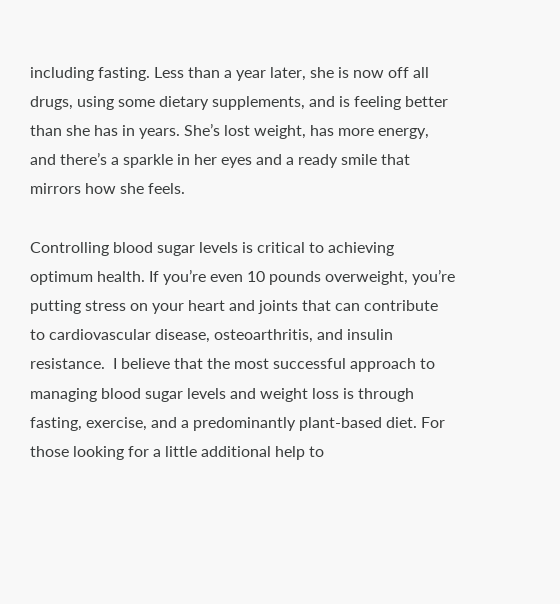including fasting. Less than a year later, she is now off all drugs, using some dietary supplements, and is feeling better than she has in years. She’s lost weight, has more energy, and there’s a sparkle in her eyes and a ready smile that mirrors how she feels.

Controlling blood sugar levels is critical to achieving optimum health. If you’re even 10 pounds overweight, you’re putting stress on your heart and joints that can contribute to cardiovascular disease, osteoarthritis, and insulin resistance.  I believe that the most successful approach to managing blood sugar levels and weight loss is through fasting, exercise, and a predominantly plant-based diet. For those looking for a little additional help to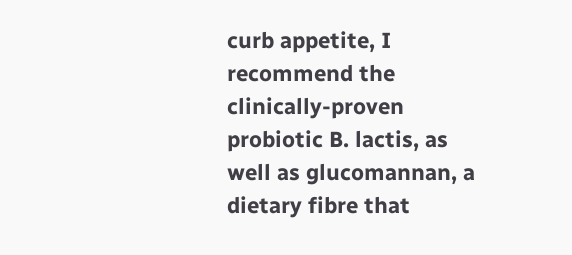curb appetite, I recommend the clinically-proven probiotic B. lactis, as well as glucomannan, a dietary fibre that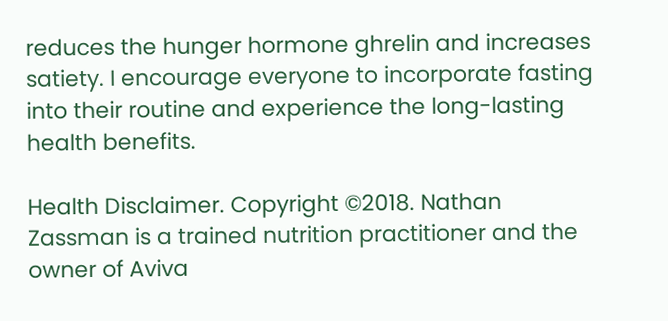reduces the hunger hormone ghrelin and increases satiety. I encourage everyone to incorporate fasting into their routine and experience the long-lasting health benefits.

Health Disclaimer. Copyright ©2018. Nathan Zassman is a trained nutrition practitioner and the owner of Aviva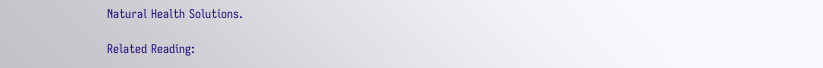Natural Health Solutions.

Related Reading: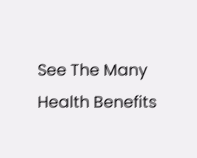See The Many Health Benefits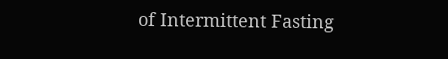of Intermittent Fasting